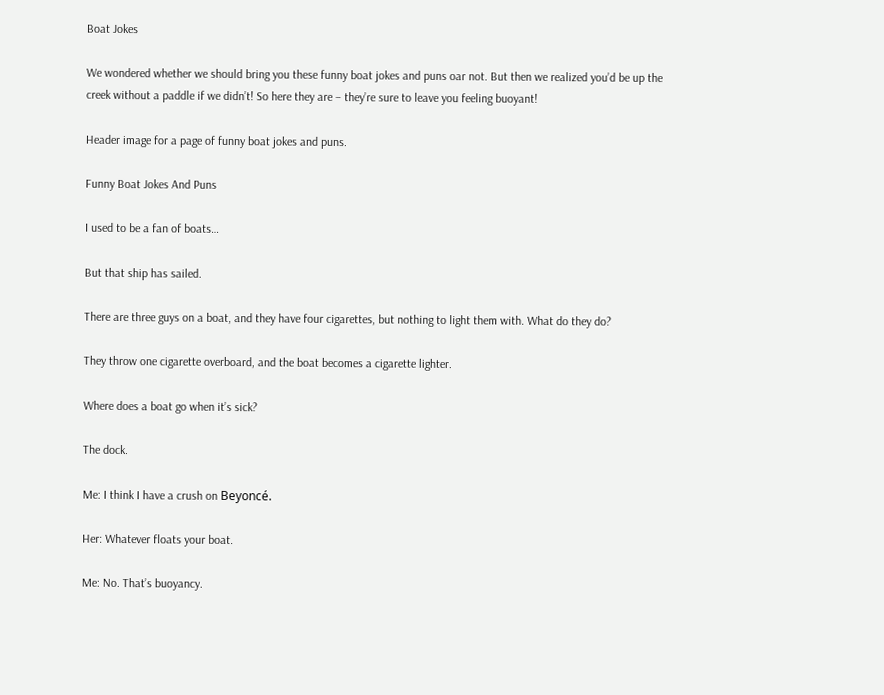Boat Jokes

We wondered whether we should bring you these funny boat jokes and puns oar not. But then we realized you’d be up the creek without a paddle if we didn’t! So here they are – they’re sure to leave you feeling buoyant!

Header image for a page of funny boat jokes and puns.

Funny Boat Jokes And Puns

I used to be a fan of boats…

But that ship has sailed.

There are three guys on a boat, and they have four cigarettes, but nothing to light them with. What do they do?

They throw one cigarette overboard, and the boat becomes a cigarette lighter.

Where does a boat go when it’s sick?

The dock.

Me: I think I have a crush on Beyoncé.

Her: Whatever floats your boat.

Me: No. That’s buoyancy.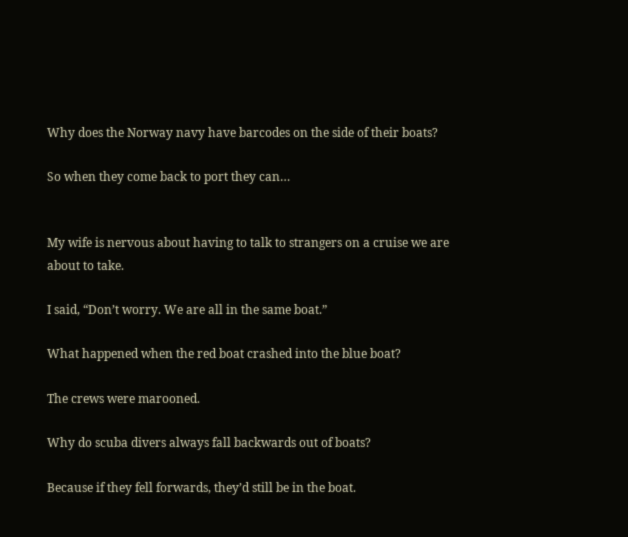Why does the Norway navy have barcodes on the side of their boats?

So when they come back to port they can…


My wife is nervous about having to talk to strangers on a cruise we are about to take.

I said, “Don’t worry. We are all in the same boat.”

What happened when the red boat crashed into the blue boat?

The crews were marooned.

Why do scuba divers always fall backwards out of boats?

Because if they fell forwards, they’d still be in the boat.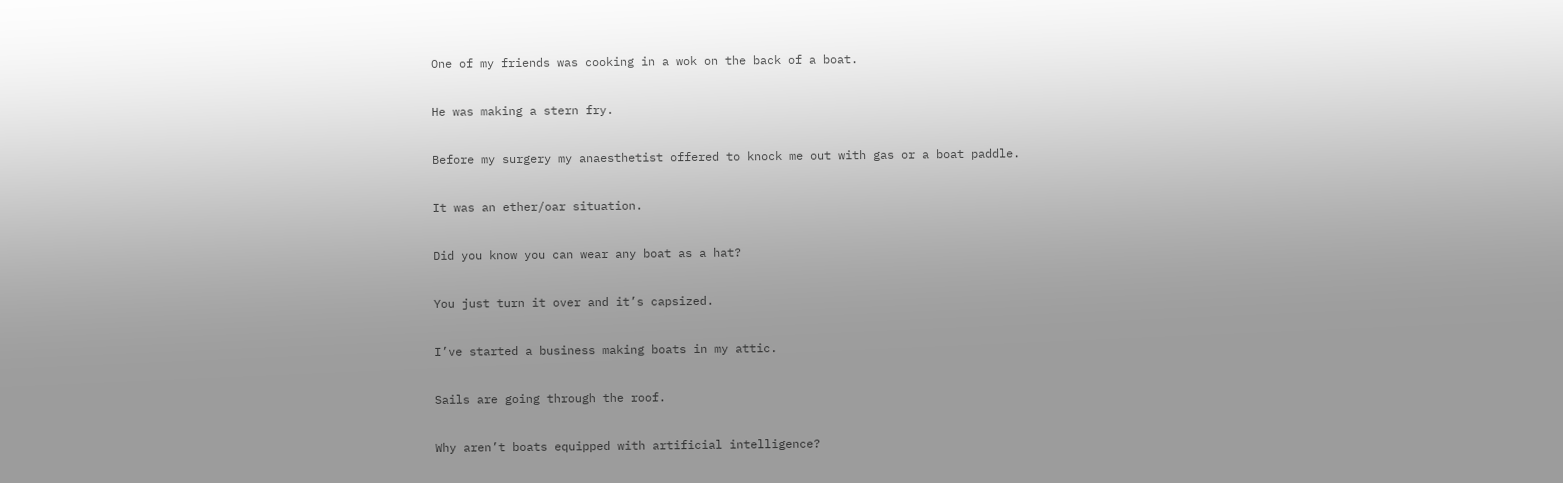One of my friends was cooking in a wok on the back of a boat.

He was making a stern fry.

Before my surgery my anaesthetist offered to knock me out with gas or a boat paddle.

It was an ether/oar situation.

Did you know you can wear any boat as a hat?

You just turn it over and it’s capsized.

I’ve started a business making boats in my attic.

Sails are going through the roof.

Why aren’t boats equipped with artificial intelligence?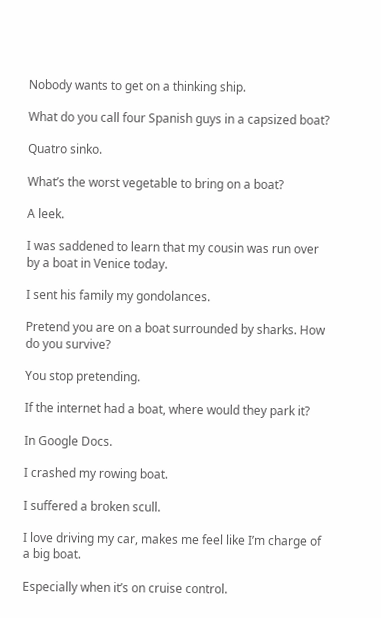Nobody wants to get on a thinking ship.

What do you call four Spanish guys in a capsized boat?

Quatro sinko.

What’s the worst vegetable to bring on a boat?

A leek.

I was saddened to learn that my cousin was run over by a boat in Venice today.

I sent his family my gondolances.

Pretend you are on a boat surrounded by sharks. How do you survive?

You stop pretending.

If the internet had a boat, where would they park it?

In Google Docs.

I crashed my rowing boat.

I suffered a broken scull.

I love driving my car, makes me feel like I’m charge of a big boat.

Especially when it’s on cruise control.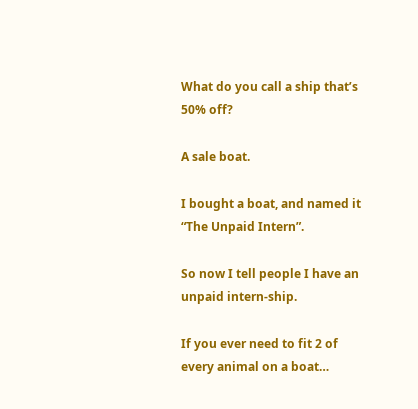What do you call a ship that’s 50% off?

A sale boat.

I bought a boat, and named it “The Unpaid Intern”.

So now I tell people I have an unpaid intern-ship.

If you ever need to fit 2 of every animal on a boat…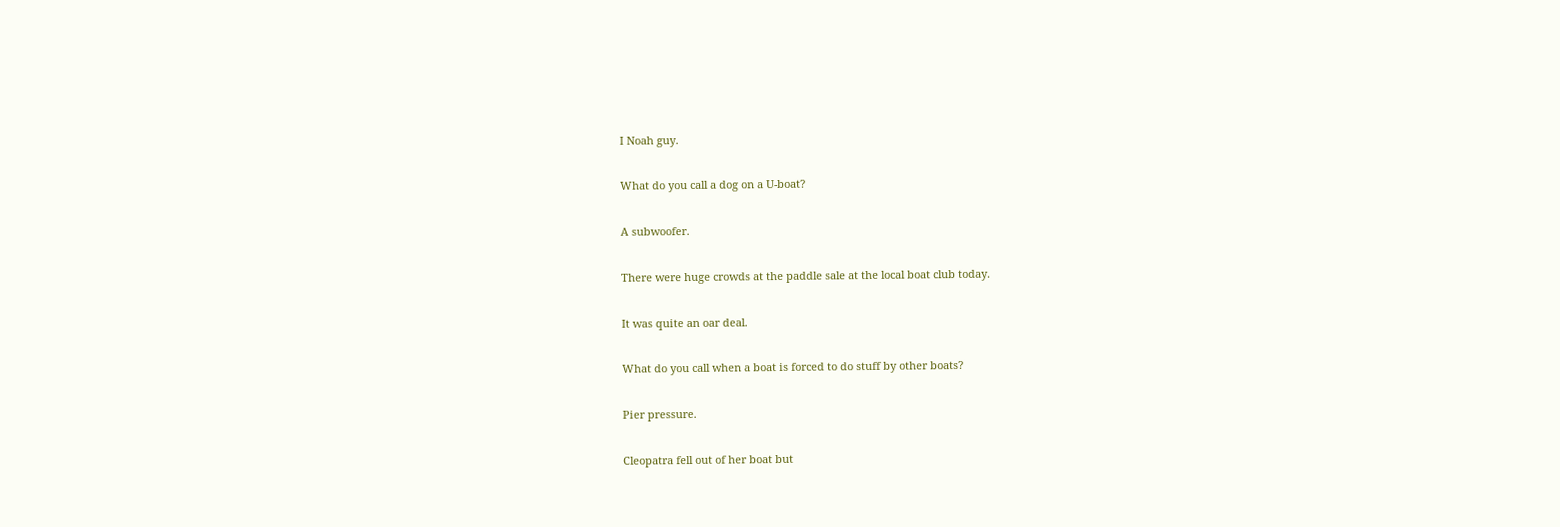I Noah guy.

What do you call a dog on a U-boat?

A subwoofer.

There were huge crowds at the paddle sale at the local boat club today.

It was quite an oar deal.

What do you call when a boat is forced to do stuff by other boats?

Pier pressure.

Cleopatra fell out of her boat but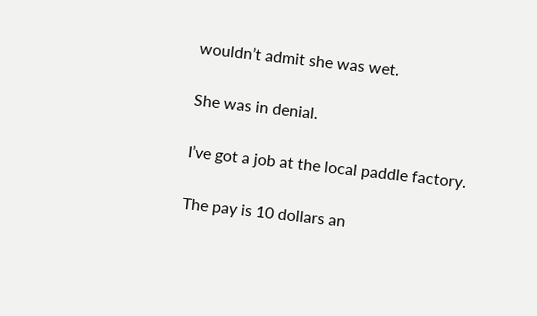wouldn’t admit she was wet.

She was in denial.

I’ve got a job at the local paddle factory.

The pay is 10 dollars an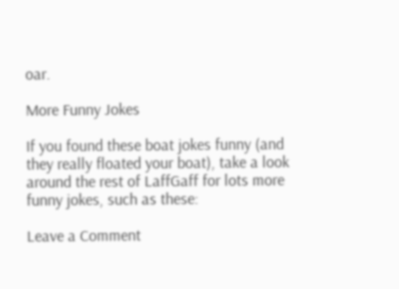oar.

More Funny Jokes

If you found these boat jokes funny (and they really floated your boat), take a look around the rest of LaffGaff for lots more funny jokes, such as these:

Leave a Comment